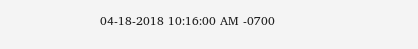04-18-2018 10:16:00 AM -0700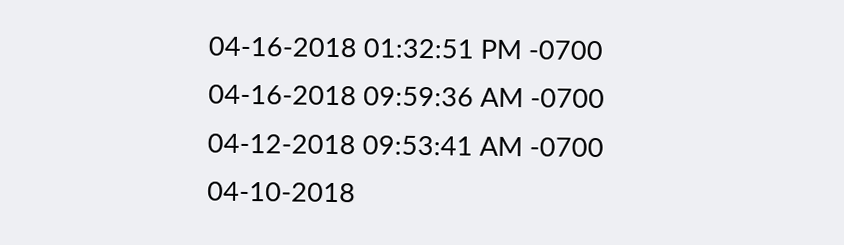04-16-2018 01:32:51 PM -0700
04-16-2018 09:59:36 AM -0700
04-12-2018 09:53:41 AM -0700
04-10-2018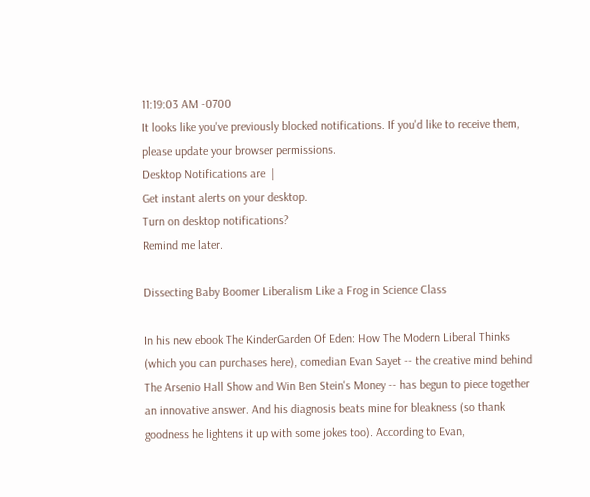11:19:03 AM -0700
It looks like you've previously blocked notifications. If you'd like to receive them, please update your browser permissions.
Desktop Notifications are  |
Get instant alerts on your desktop.
Turn on desktop notifications?
Remind me later.

Dissecting Baby Boomer Liberalism Like a Frog in Science Class

In his new ebook The KinderGarden Of Eden: How The Modern Liberal Thinks (which you can purchases here), comedian Evan Sayet -- the creative mind behind The Arsenio Hall Show and Win Ben Stein's Money -- has begun to piece together an innovative answer. And his diagnosis beats mine for bleakness (so thank goodness he lightens it up with some jokes too). According to Evan,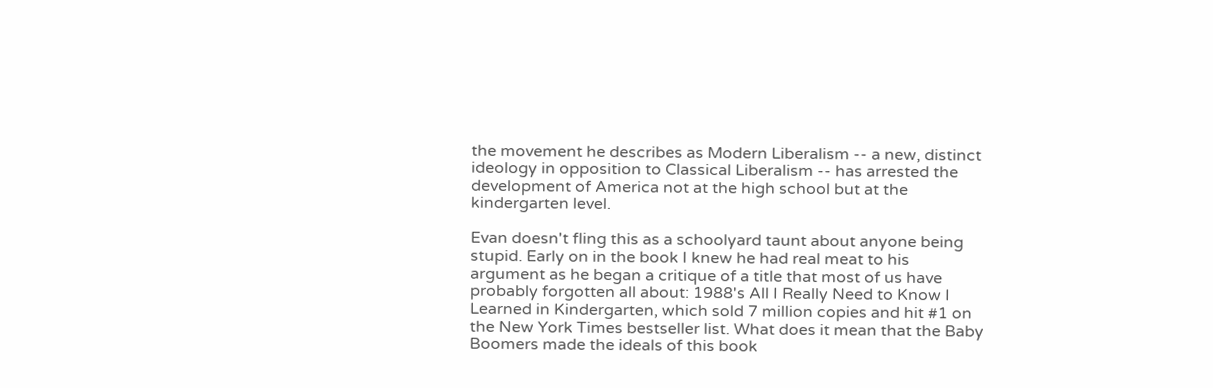the movement he describes as Modern Liberalism -- a new, distinct ideology in opposition to Classical Liberalism -- has arrested the development of America not at the high school but at the kindergarten level.

Evan doesn't fling this as a schoolyard taunt about anyone being stupid. Early on in the book I knew he had real meat to his argument as he began a critique of a title that most of us have probably forgotten all about: 1988's All I Really Need to Know I Learned in Kindergarten, which sold 7 million copies and hit #1 on the New York Times bestseller list. What does it mean that the Baby Boomers made the ideals of this book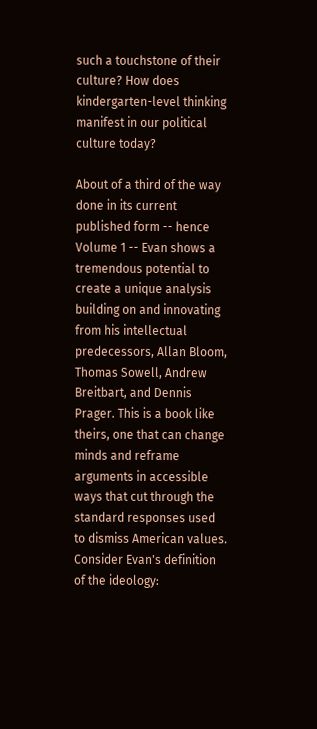such a touchstone of their culture? How does kindergarten-level thinking manifest in our political culture today?

About of a third of the way done in its current published form -- hence Volume 1 -- Evan shows a tremendous potential to create a unique analysis building on and innovating from his intellectual predecessors, Allan Bloom, Thomas Sowell, Andrew Breitbart, and Dennis Prager. This is a book like theirs, one that can change minds and reframe arguments in accessible ways that cut through the standard responses used to dismiss American values. Consider Evan's definition of the ideology: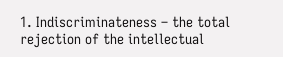1. Indiscriminateness – the total rejection of the intellectual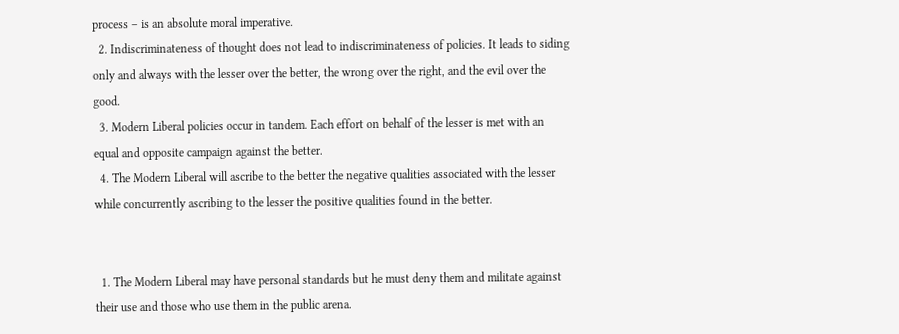process – is an absolute moral imperative.
  2. Indiscriminateness of thought does not lead to indiscriminateness of policies. It leads to siding only and always with the lesser over the better, the wrong over the right, and the evil over the good.
  3. Modern Liberal policies occur in tandem. Each effort on behalf of the lesser is met with an equal and opposite campaign against the better.
  4. The Modern Liberal will ascribe to the better the negative qualities associated with the lesser while concurrently ascribing to the lesser the positive qualities found in the better.


  1. The Modern Liberal may have personal standards but he must deny them and militate against their use and those who use them in the public arena.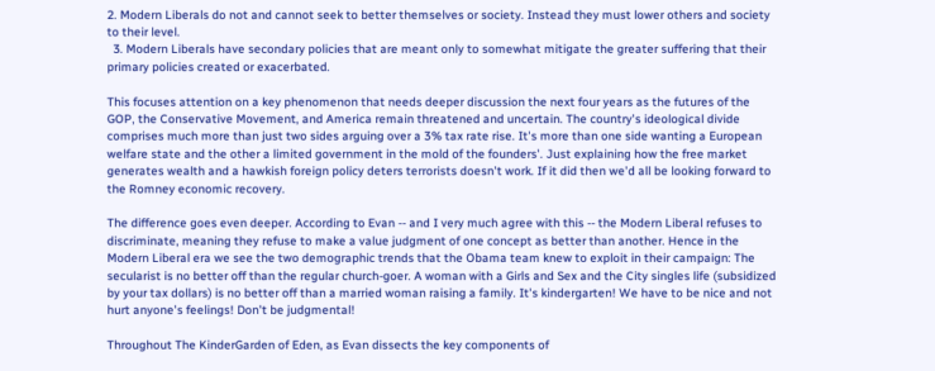2. Modern Liberals do not and cannot seek to better themselves or society. Instead they must lower others and society to their level.
  3. Modern Liberals have secondary policies that are meant only to somewhat mitigate the greater suffering that their primary policies created or exacerbated.

This focuses attention on a key phenomenon that needs deeper discussion the next four years as the futures of the GOP, the Conservative Movement, and America remain threatened and uncertain. The country's ideological divide comprises much more than just two sides arguing over a 3% tax rate rise. It's more than one side wanting a European welfare state and the other a limited government in the mold of the founders'. Just explaining how the free market generates wealth and a hawkish foreign policy deters terrorists doesn't work. If it did then we'd all be looking forward to the Romney economic recovery.

The difference goes even deeper. According to Evan -- and I very much agree with this -- the Modern Liberal refuses to discriminate, meaning they refuse to make a value judgment of one concept as better than another. Hence in the Modern Liberal era we see the two demographic trends that the Obama team knew to exploit in their campaign: The secularist is no better off than the regular church-goer. A woman with a Girls and Sex and the City singles life (subsidized by your tax dollars) is no better off than a married woman raising a family. It's kindergarten! We have to be nice and not hurt anyone's feelings! Don't be judgmental!

Throughout The KinderGarden of Eden, as Evan dissects the key components of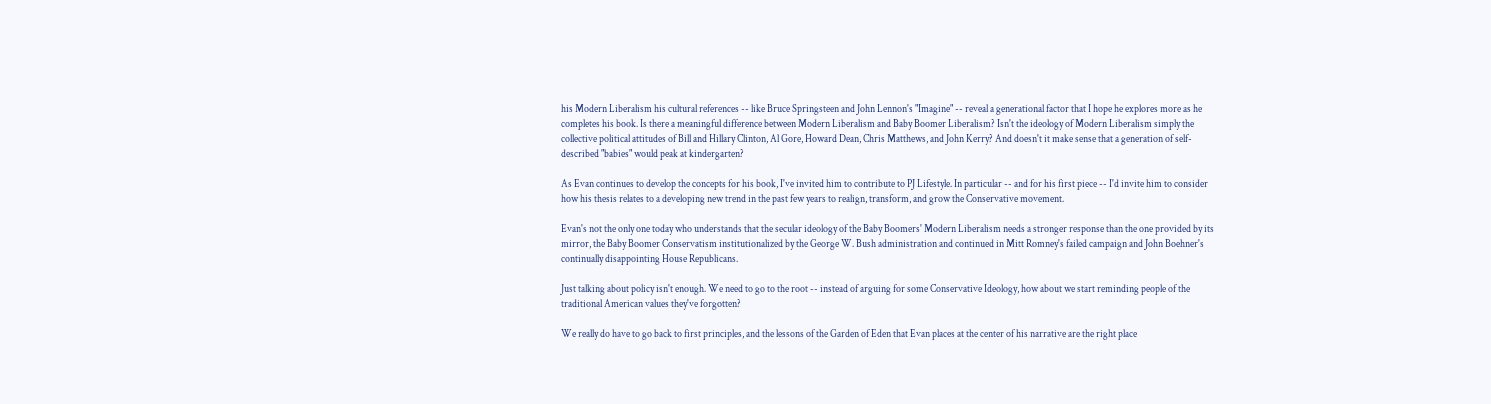his Modern Liberalism his cultural references -- like Bruce Springsteen and John Lennon's "Imagine" -- reveal a generational factor that I hope he explores more as he completes his book. Is there a meaningful difference between Modern Liberalism and Baby Boomer Liberalism? Isn't the ideology of Modern Liberalism simply the collective political attitudes of Bill and Hillary Clinton, Al Gore, Howard Dean, Chris Matthews, and John Kerry? And doesn't it make sense that a generation of self-described "babies" would peak at kindergarten?

As Evan continues to develop the concepts for his book, I've invited him to contribute to PJ Lifestyle. In particular -- and for his first piece -- I'd invite him to consider how his thesis relates to a developing new trend in the past few years to realign, transform, and grow the Conservative movement.

Evan's not the only one today who understands that the secular ideology of the Baby Boomers' Modern Liberalism needs a stronger response than the one provided by its mirror, the Baby Boomer Conservatism institutionalized by the George W. Bush administration and continued in Mitt Romney's failed campaign and John Boehner's continually disappointing House Republicans.

Just talking about policy isn't enough. We need to go to the root -- instead of arguing for some Conservative Ideology, how about we start reminding people of the traditional American values they've forgotten?

We really do have to go back to first principles, and the lessons of the Garden of Eden that Evan places at the center of his narrative are the right place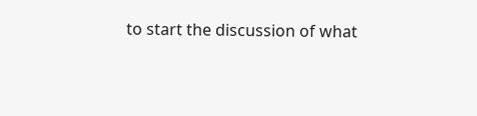to start the discussion of what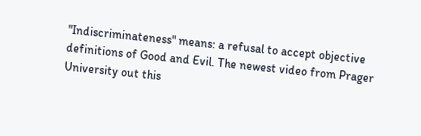"Indiscriminateness" means: a refusal to accept objective definitions of Good and Evil. The newest video from Prager University out this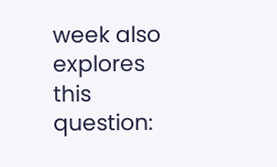week also explores this question: